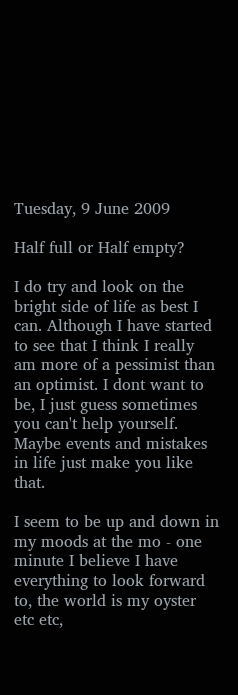Tuesday, 9 June 2009

Half full or Half empty?

I do try and look on the bright side of life as best I can. Although I have started to see that I think I really am more of a pessimist than an optimist. I dont want to be, I just guess sometimes you can't help yourself. Maybe events and mistakes in life just make you like that.

I seem to be up and down in my moods at the mo - one minute I believe I have everything to look forward to, the world is my oyster etc etc,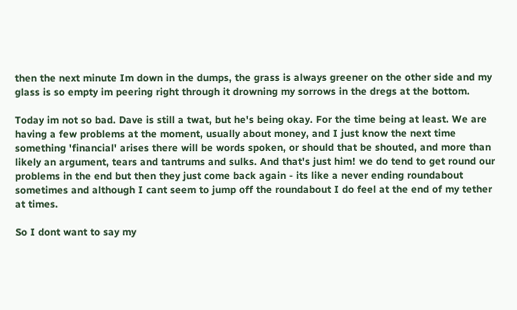then the next minute Im down in the dumps, the grass is always greener on the other side and my glass is so empty im peering right through it drowning my sorrows in the dregs at the bottom.

Today im not so bad. Dave is still a twat, but he's being okay. For the time being at least. We are having a few problems at the moment, usually about money, and I just know the next time something 'financial' arises there will be words spoken, or should that be shouted, and more than likely an argument, tears and tantrums and sulks. And that's just him! we do tend to get round our problems in the end but then they just come back again - its like a never ending roundabout sometimes and although I cant seem to jump off the roundabout I do feel at the end of my tether at times.

So I dont want to say my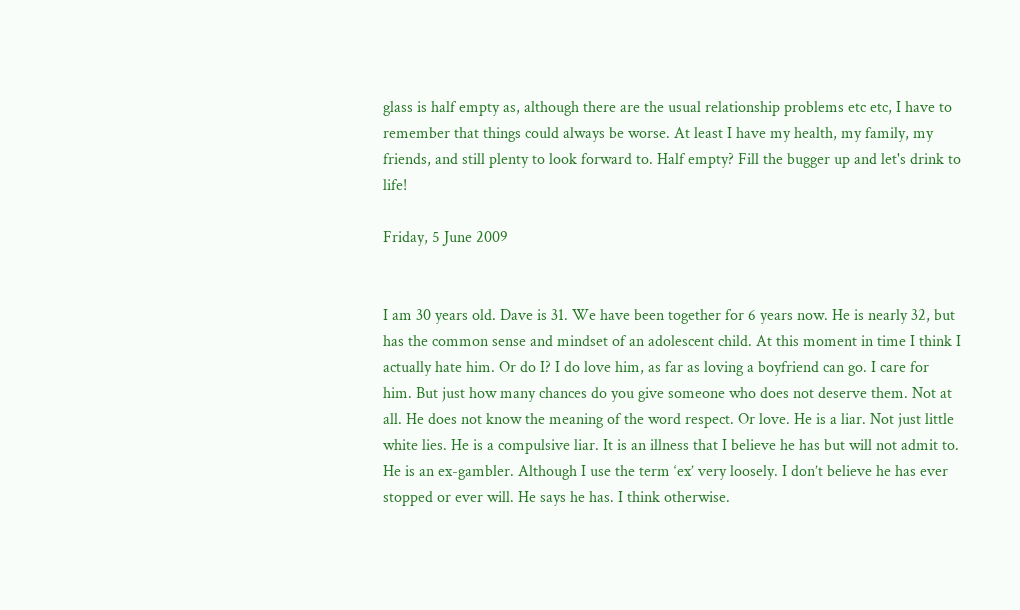glass is half empty as, although there are the usual relationship problems etc etc, I have to remember that things could always be worse. At least I have my health, my family, my friends, and still plenty to look forward to. Half empty? Fill the bugger up and let's drink to life!

Friday, 5 June 2009


I am 30 years old. Dave is 31. We have been together for 6 years now. He is nearly 32, but has the common sense and mindset of an adolescent child. At this moment in time I think I actually hate him. Or do I? I do love him, as far as loving a boyfriend can go. I care for him. But just how many chances do you give someone who does not deserve them. Not at all. He does not know the meaning of the word respect. Or love. He is a liar. Not just little white lies. He is a compulsive liar. It is an illness that I believe he has but will not admit to. He is an ex-gambler. Although I use the term ‘ex’ very loosely. I don’t believe he has ever stopped or ever will. He says he has. I think otherwise.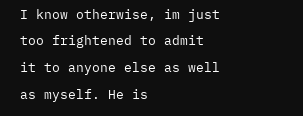I know otherwise, im just too frightened to admit it to anyone else as well as myself. He is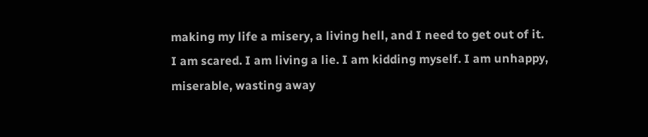making my life a misery, a living hell, and I need to get out of it.
I am scared. I am living a lie. I am kidding myself. I am unhappy, miserable, wasting away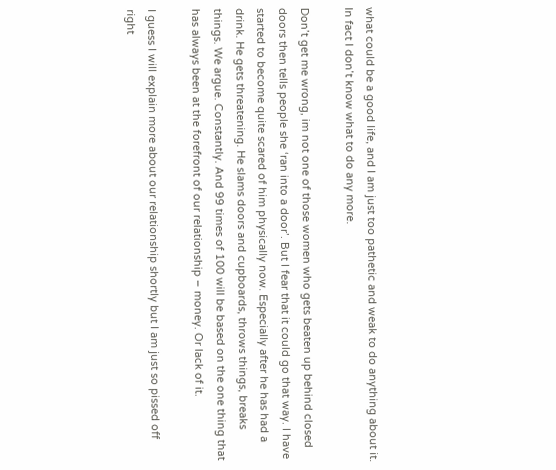what could be a good life, and I am just too pathetic and weak to do anything about it. In fact I don’t know what to do any more.

Don’t get me wrong, im not one of those women who gets beaten up behind closed doors then tells people she ‘ran into a door’. But I fear that it could go that way. I have started to become quite scared of him physically now. Especially after he has had a drink. He gets threatening. He slams doors and cupboards, throws things, breaks things. We argue. Constantly. And 99 times of 100 will be based on the one thing that has always been at the forefront of our relationship – money. Or lack of it.

I guess I will explain more about our relationship shortly but I am just so pissed off right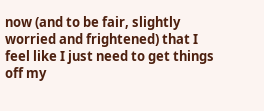now (and to be fair, slightly worried and frightened) that I feel like I just need to get things off my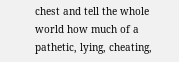chest and tell the whole world how much of a pathetic, lying, cheating,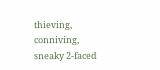thieving, conniving, sneaky 2-faced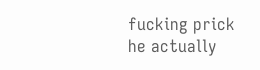fucking prick he actually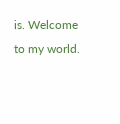is. Welcome to my world.